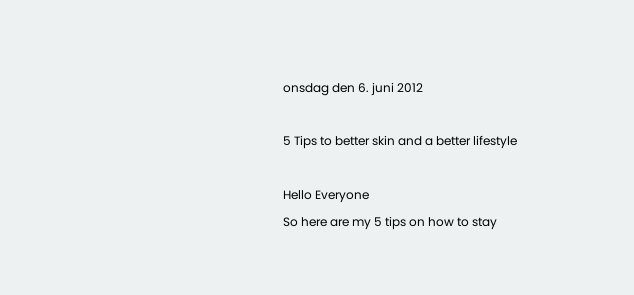onsdag den 6. juni 2012

5 Tips to better skin and a better lifestyle

Hello Everyone
So here are my 5 tips on how to stay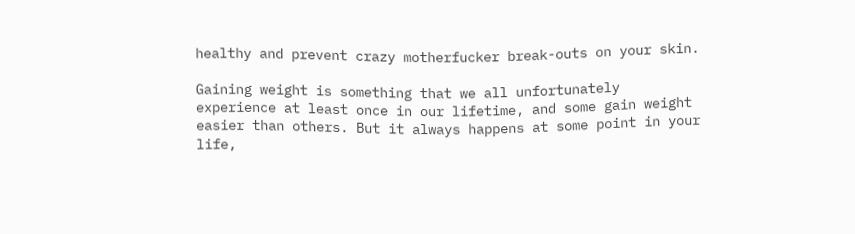healthy and prevent crazy motherfucker break-outs on your skin.

Gaining weight is something that we all unfortunately experience at least once in our lifetime, and some gain weight easier than others. But it always happens at some point in your life,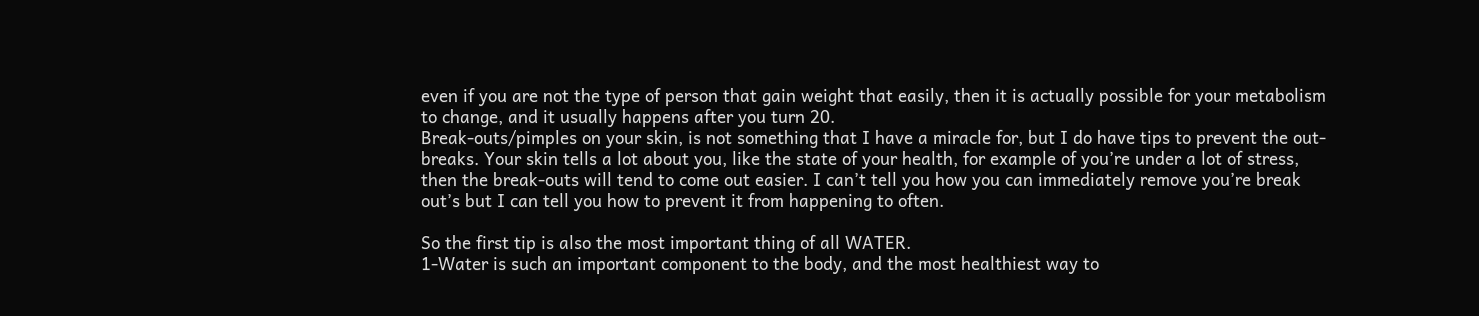even if you are not the type of person that gain weight that easily, then it is actually possible for your metabolism to change, and it usually happens after you turn 20.
Break-outs/pimples on your skin, is not something that I have a miracle for, but I do have tips to prevent the out-breaks. Your skin tells a lot about you, like the state of your health, for example of you’re under a lot of stress, then the break-outs will tend to come out easier. I can’t tell you how you can immediately remove you’re break out’s but I can tell you how to prevent it from happening to often.

So the first tip is also the most important thing of all WATER.
1-Water is such an important component to the body, and the most healthiest way to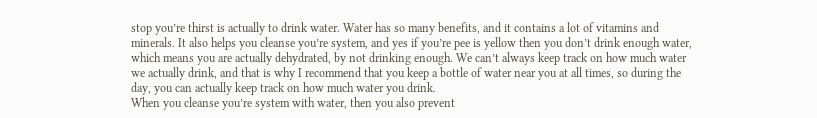stop you’re thirst is actually to drink water. Water has so many benefits, and it contains a lot of vitamins and minerals. It also helps you cleanse you’re system, and yes if you’re pee is yellow then you don’t drink enough water, which means you are actually dehydrated, by not drinking enough. We can’t always keep track on how much water we actually drink, and that is why I recommend that you keep a bottle of water near you at all times, so during the day, you can actually keep track on how much water you drink.
When you cleanse you’re system with water, then you also prevent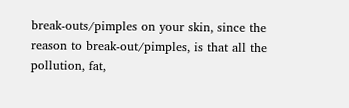break-outs/pimples on your skin, since the reason to break-out/pimples, is that all the pollution, fat,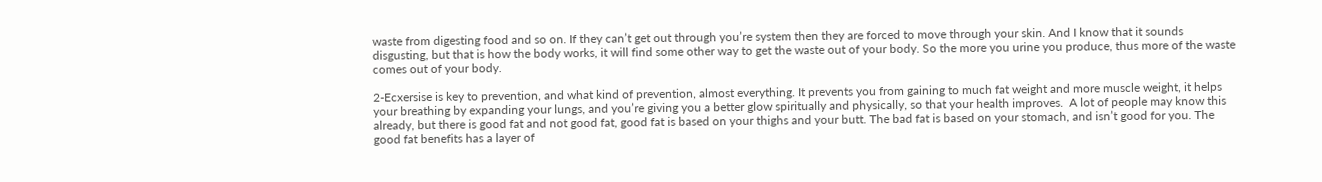waste from digesting food and so on. If they can’t get out through you’re system then they are forced to move through your skin. And I know that it sounds disgusting, but that is how the body works, it will find some other way to get the waste out of your body. So the more you urine you produce, thus more of the waste comes out of your body.

2-Ecxersise is key to prevention, and what kind of prevention, almost everything. It prevents you from gaining to much fat weight and more muscle weight, it helps your breathing by expanding your lungs, and you’re giving you a better glow spiritually and physically, so that your health improves.  A lot of people may know this already, but there is good fat and not good fat, good fat is based on your thighs and your butt. The bad fat is based on your stomach, and isn’t good for you. The good fat benefits has a layer of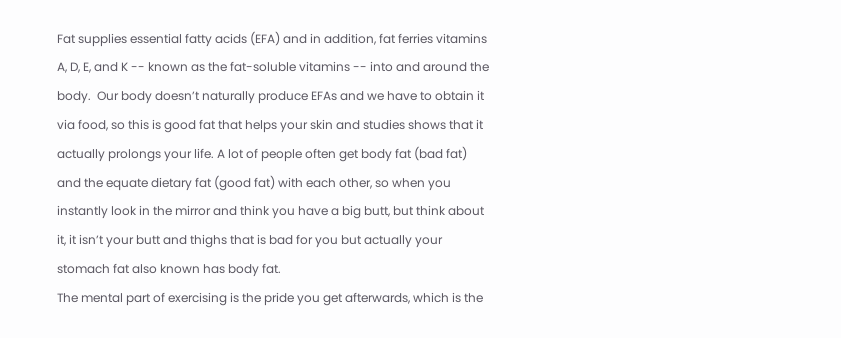Fat supplies essential fatty acids (EFA) and in addition, fat ferries vitamins A, D, E, and K -- known as the fat-soluble vitamins -- into and around the body.  Our body doesn’t naturally produce EFAs and we have to obtain it via food, so this is good fat that helps your skin and studies shows that it actually prolongs your life. A lot of people often get body fat (bad fat) and the equate dietary fat (good fat) with each other, so when you instantly look in the mirror and think you have a big butt, but think about it, it isn’t your butt and thighs that is bad for you but actually your stomach fat also known has body fat.
The mental part of exercising is the pride you get afterwards, which is the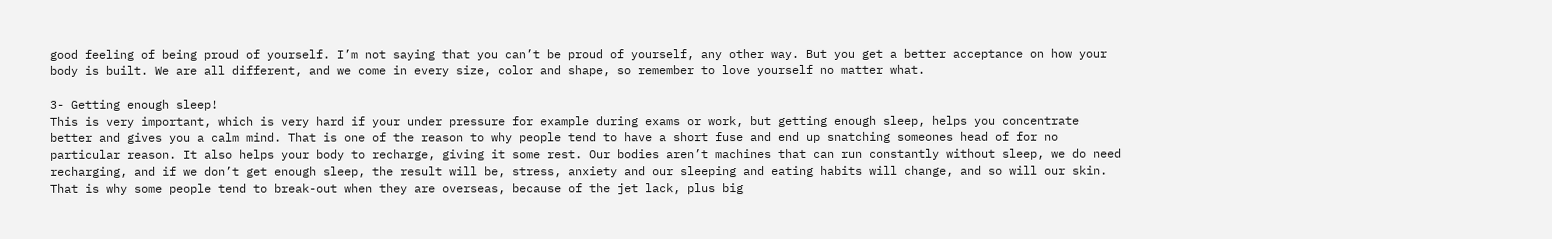good feeling of being proud of yourself. I’m not saying that you can’t be proud of yourself, any other way. But you get a better acceptance on how your body is built. We are all different, and we come in every size, color and shape, so remember to love yourself no matter what.

3- Getting enough sleep!
This is very important, which is very hard if your under pressure for example during exams or work, but getting enough sleep, helps you concentrate better and gives you a calm mind. That is one of the reason to why people tend to have a short fuse and end up snatching someones head of for no particular reason. It also helps your body to recharge, giving it some rest. Our bodies aren’t machines that can run constantly without sleep, we do need recharging, and if we don’t get enough sleep, the result will be, stress, anxiety and our sleeping and eating habits will change, and so will our skin. That is why some people tend to break-out when they are overseas, because of the jet lack, plus big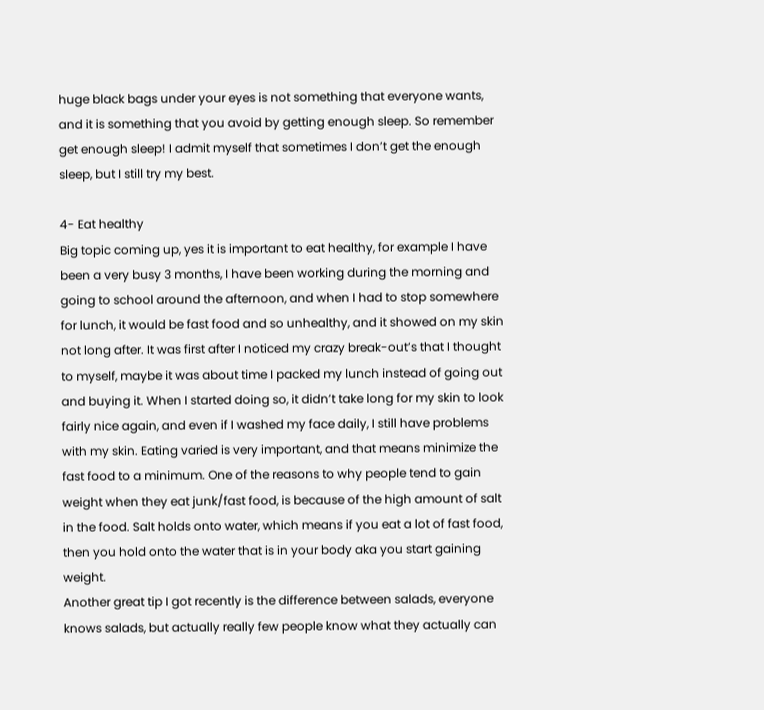huge black bags under your eyes is not something that everyone wants, and it is something that you avoid by getting enough sleep. So remember get enough sleep! I admit myself that sometimes I don’t get the enough sleep, but I still try my best.

4- Eat healthy
Big topic coming up, yes it is important to eat healthy, for example I have been a very busy 3 months, I have been working during the morning and going to school around the afternoon, and when I had to stop somewhere for lunch, it would be fast food and so unhealthy, and it showed on my skin not long after. It was first after I noticed my crazy break-out’s that I thought to myself, maybe it was about time I packed my lunch instead of going out and buying it. When I started doing so, it didn’t take long for my skin to look fairly nice again, and even if I washed my face daily, I still have problems with my skin. Eating varied is very important, and that means minimize the fast food to a minimum. One of the reasons to why people tend to gain weight when they eat junk/fast food, is because of the high amount of salt in the food. Salt holds onto water, which means if you eat a lot of fast food, then you hold onto the water that is in your body aka you start gaining weight.
Another great tip I got recently is the difference between salads, everyone knows salads, but actually really few people know what they actually can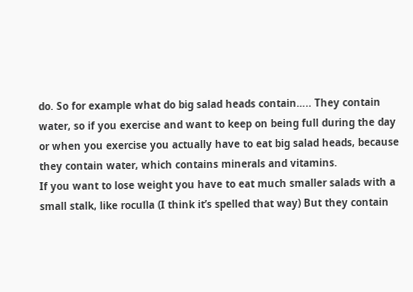do. So for example what do big salad heads contain….. They contain water, so if you exercise and want to keep on being full during the day or when you exercise you actually have to eat big salad heads, because they contain water, which contains minerals and vitamins.
If you want to lose weight you have to eat much smaller salads with a small stalk, like roculla (I think it’s spelled that way) But they contain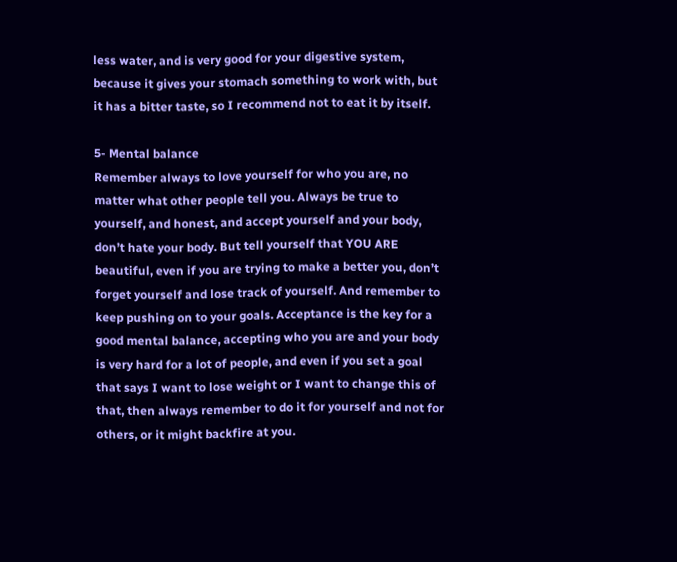less water, and is very good for your digestive system, because it gives your stomach something to work with, but it has a bitter taste, so I recommend not to eat it by itself.

5- Mental balance
Remember always to love yourself for who you are, no matter what other people tell you. Always be true to yourself, and honest, and accept yourself and your body, don’t hate your body. But tell yourself that YOU ARE beautiful, even if you are trying to make a better you, don’t forget yourself and lose track of yourself. And remember to keep pushing on to your goals. Acceptance is the key for a good mental balance, accepting who you are and your body is very hard for a lot of people, and even if you set a goal that says I want to lose weight or I want to change this of that, then always remember to do it for yourself and not for others, or it might backfire at you.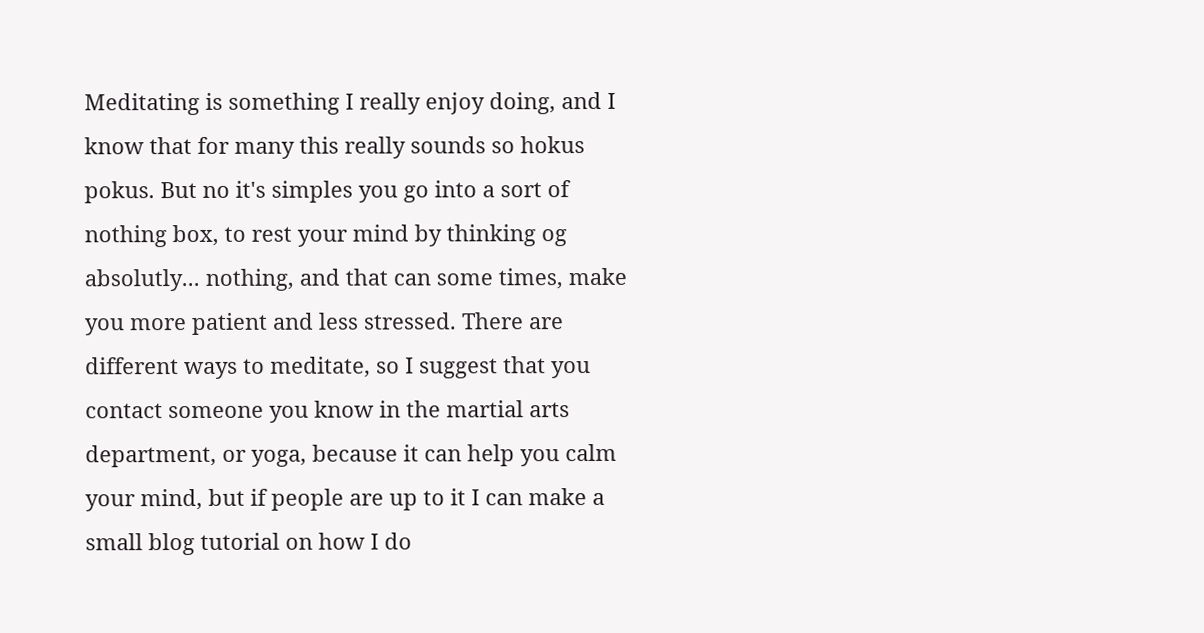Meditating is something I really enjoy doing, and I know that for many this really sounds so hokus pokus. But no it's simples you go into a sort of nothing box, to rest your mind by thinking og absolutly... nothing, and that can some times, make you more patient and less stressed. There are different ways to meditate, so I suggest that you contact someone you know in the martial arts department, or yoga, because it can help you calm your mind, but if people are up to it I can make a small blog tutorial on how I do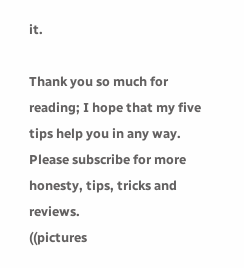it.

Thank you so much for reading; I hope that my five tips help you in any way.
Please subscribe for more honesty, tips, tricks and reviews.
((pictures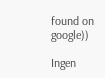found on google))

Ingen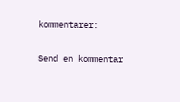kommentarer:

Send en kommentar